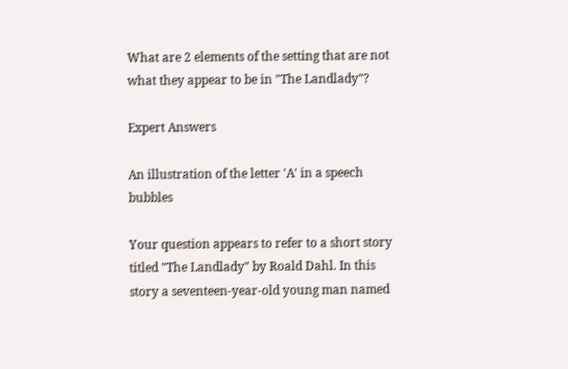What are 2 elements of the setting that are not what they appear to be in "The Landlady"?

Expert Answers

An illustration of the letter 'A' in a speech bubbles

Your question appears to refer to a short story titled "The Landlady" by Roald Dahl. In this story a seventeen-year-old young man named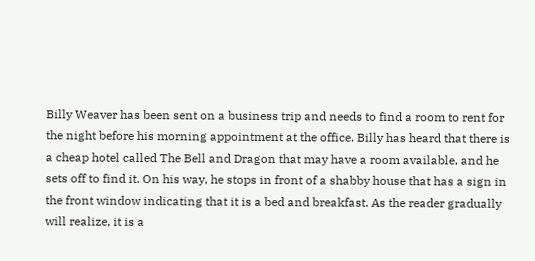Billy Weaver has been sent on a business trip and needs to find a room to rent for the night before his morning appointment at the office. Billy has heard that there is a cheap hotel called The Bell and Dragon that may have a room available, and he sets off to find it. On his way, he stops in front of a shabby house that has a sign in the front window indicating that it is a bed and breakfast. As the reader gradually will realize, it is a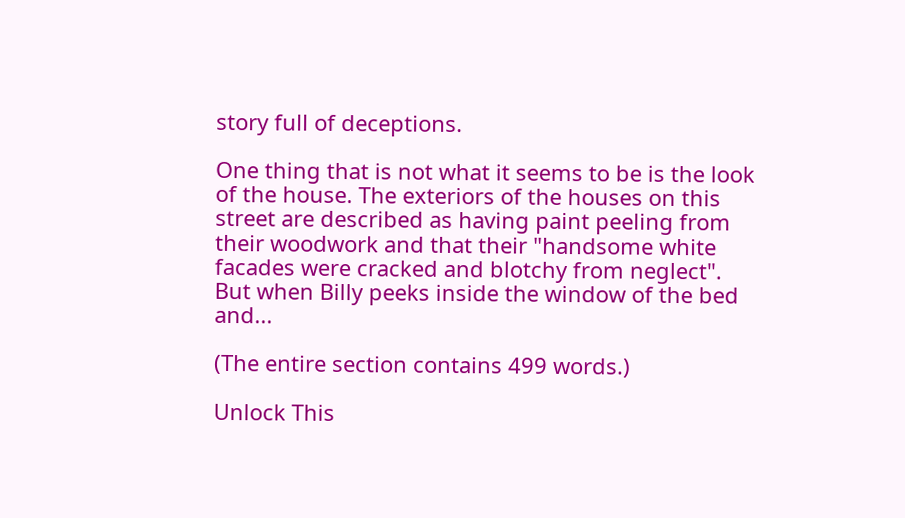story full of deceptions.

One thing that is not what it seems to be is the look of the house. The exteriors of the houses on this street are described as having paint peeling from their woodwork and that their "handsome white facades were cracked and blotchy from neglect". But when Billy peeks inside the window of the bed and...

(The entire section contains 499 words.)

Unlock This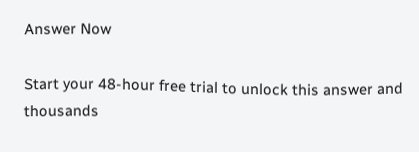Answer Now

Start your 48-hour free trial to unlock this answer and thousands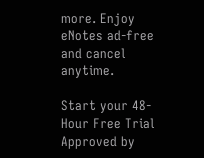more. Enjoy eNotes ad-free and cancel anytime.

Start your 48-Hour Free Trial
Approved by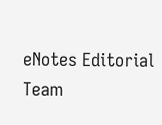eNotes Editorial Team